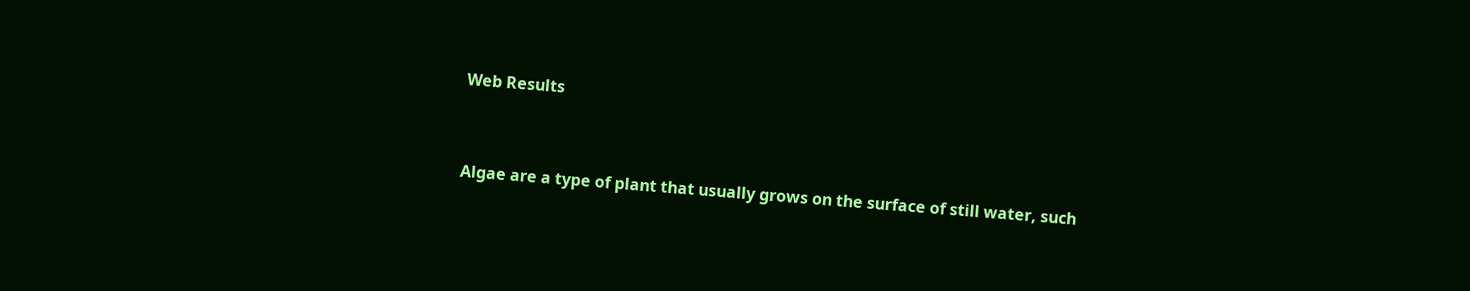Web Results


Algae are a type of plant that usually grows on the surface of still water, such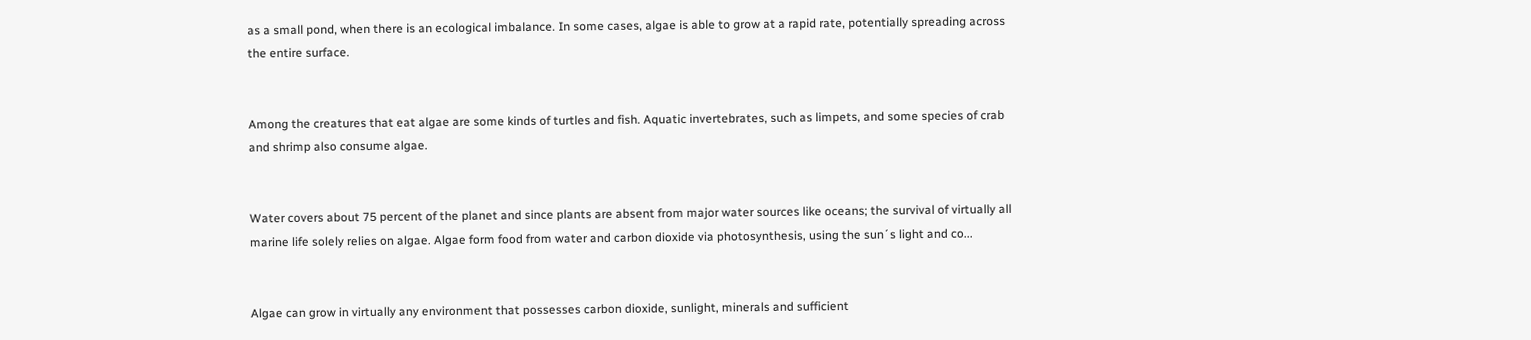as a small pond, when there is an ecological imbalance. In some cases, algae is able to grow at a rapid rate, potentially spreading across the entire surface.


Among the creatures that eat algae are some kinds of turtles and fish. Aquatic invertebrates, such as limpets, and some species of crab and shrimp also consume algae.


Water covers about 75 percent of the planet and since plants are absent from major water sources like oceans; the survival of virtually all marine life solely relies on algae. Algae form food from water and carbon dioxide via photosynthesis, using the sun´s light and co...


Algae can grow in virtually any environment that possesses carbon dioxide, sunlight, minerals and sufficient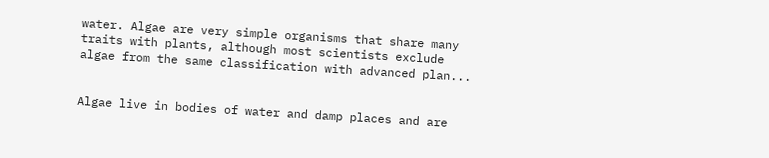water. Algae are very simple organisms that share many traits with plants, although most scientists exclude algae from the same classification with advanced plan...


Algae live in bodies of water and damp places and are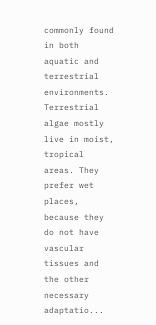commonly found in both aquatic and terrestrial environments. Terrestrial algae mostly live in moist, tropical areas. They prefer wet places, because they do not have vascular tissues and the other necessary adaptatio...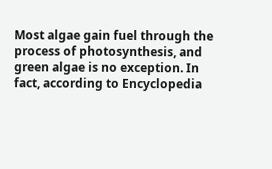Most algae gain fuel through the process of photosynthesis, and green algae is no exception. In fact, according to Encyclopedia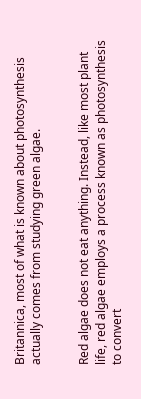Britannica, most of what is known about photosynthesis actually comes from studying green algae.


Red algae does not eat anything. Instead, like most plant life, red algae employs a process known as photosynthesis to convert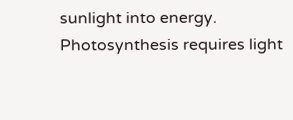sunlight into energy. Photosynthesis requires light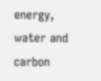energy, water and carbon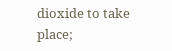dioxide to take place;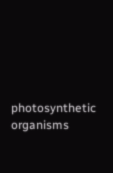photosynthetic organisms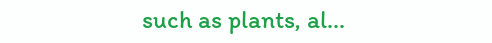such as plants, al...